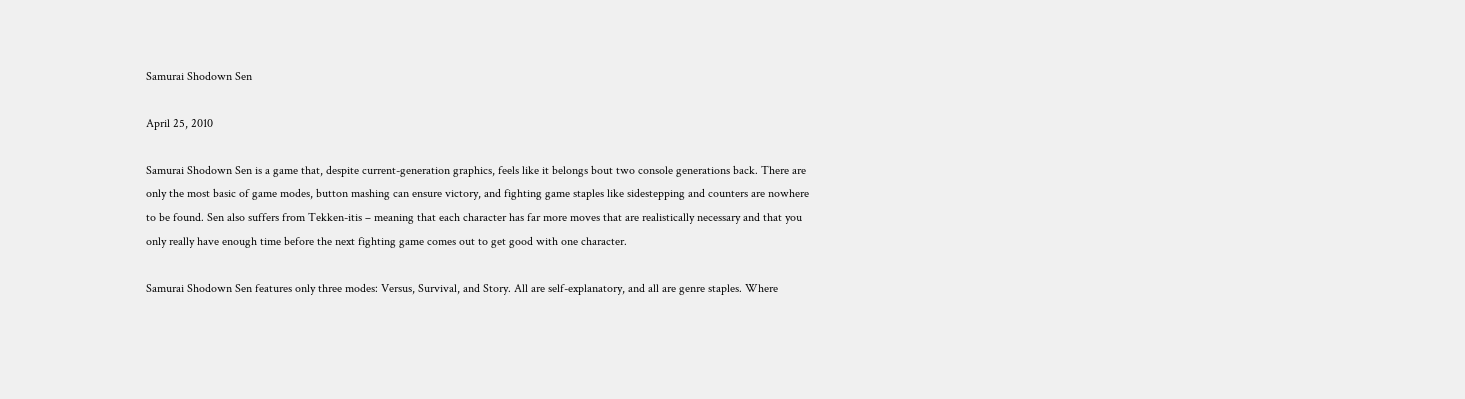Samurai Shodown Sen

April 25, 2010

Samurai Shodown Sen is a game that, despite current-generation graphics, feels like it belongs bout two console generations back. There are only the most basic of game modes, button mashing can ensure victory, and fighting game staples like sidestepping and counters are nowhere to be found. Sen also suffers from Tekken-itis – meaning that each character has far more moves that are realistically necessary and that you only really have enough time before the next fighting game comes out to get good with one character.

Samurai Shodown Sen features only three modes: Versus, Survival, and Story. All are self-explanatory, and all are genre staples. Where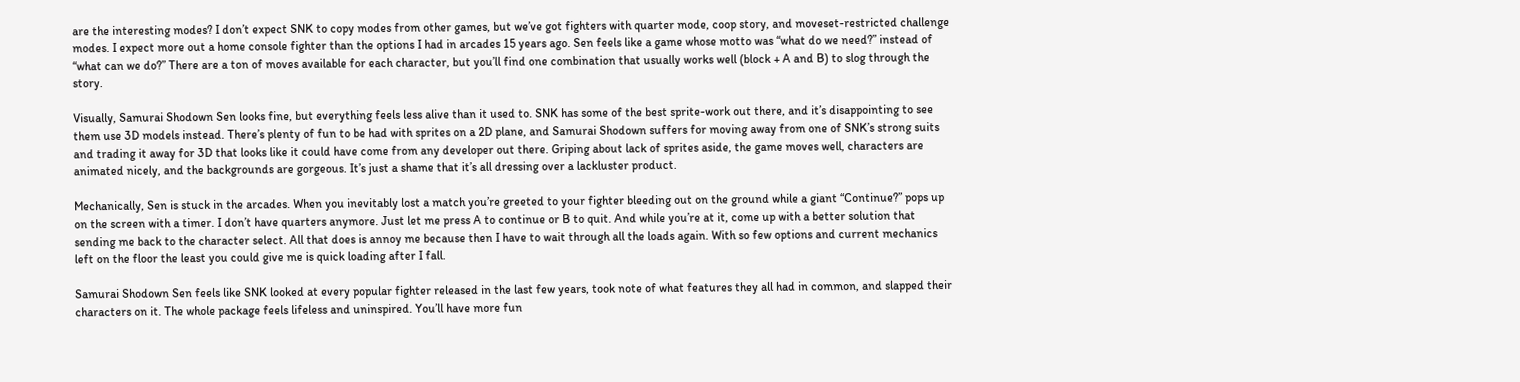are the interesting modes? I don’t expect SNK to copy modes from other games, but we’ve got fighters with quarter mode, coop story, and moveset-restricted challenge modes. I expect more out a home console fighter than the options I had in arcades 15 years ago. Sen feels like a game whose motto was “what do we need?” instead of “what can we do?” There are a ton of moves available for each character, but you’ll find one combination that usually works well (block + A and B) to slog through the story.

Visually, Samurai Shodown Sen looks fine, but everything feels less alive than it used to. SNK has some of the best sprite-work out there, and it’s disappointing to see them use 3D models instead. There’s plenty of fun to be had with sprites on a 2D plane, and Samurai Shodown suffers for moving away from one of SNK’s strong suits and trading it away for 3D that looks like it could have come from any developer out there. Griping about lack of sprites aside, the game moves well, characters are animated nicely, and the backgrounds are gorgeous. It’s just a shame that it’s all dressing over a lackluster product.

Mechanically, Sen is stuck in the arcades. When you inevitably lost a match you’re greeted to your fighter bleeding out on the ground while a giant “Continue?” pops up on the screen with a timer. I don’t have quarters anymore. Just let me press A to continue or B to quit. And while you’re at it, come up with a better solution that sending me back to the character select. All that does is annoy me because then I have to wait through all the loads again. With so few options and current mechanics left on the floor the least you could give me is quick loading after I fall.

Samurai Shodown Sen feels like SNK looked at every popular fighter released in the last few years, took note of what features they all had in common, and slapped their characters on it. The whole package feels lifeless and uninspired. You’ll have more fun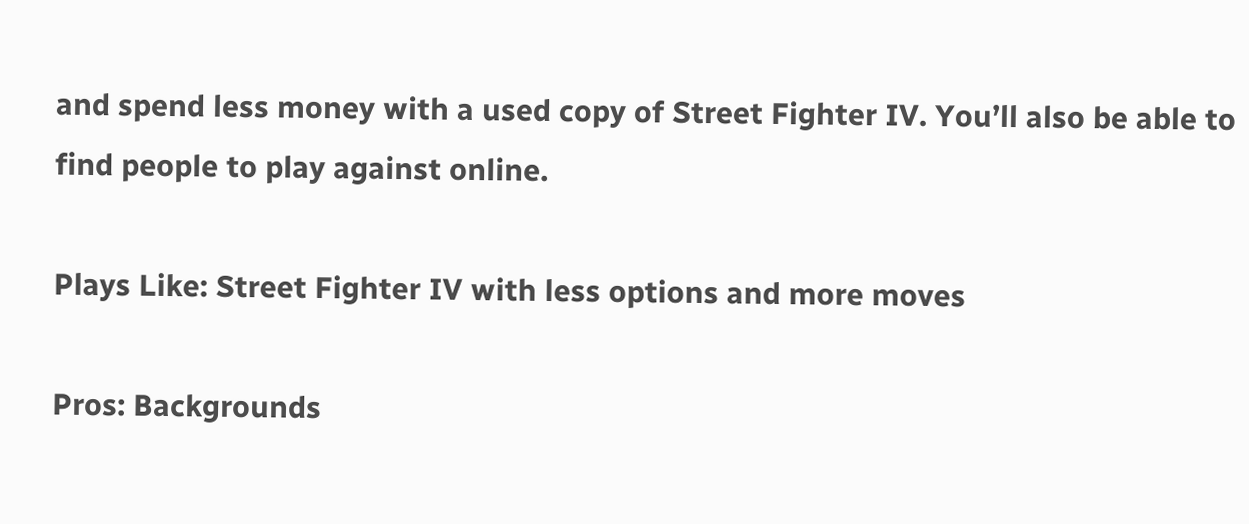and spend less money with a used copy of Street Fighter IV. You’ll also be able to find people to play against online.

Plays Like: Street Fighter IV with less options and more moves

Pros: Backgrounds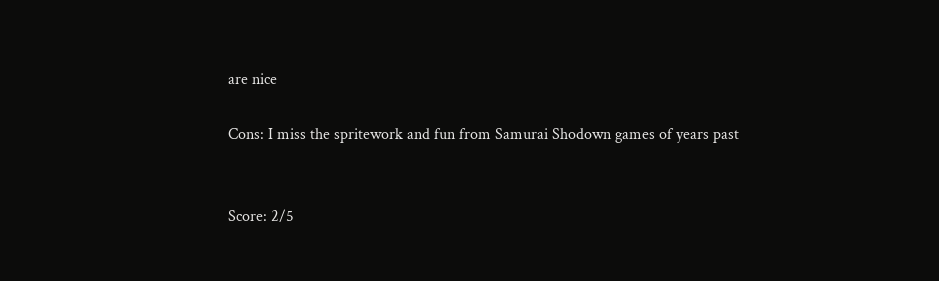are nice

Cons: I miss the spritework and fun from Samurai Shodown games of years past


Score: 2/5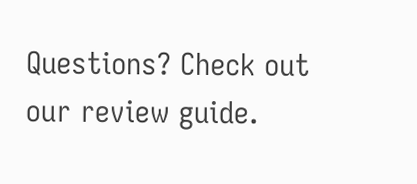Questions? Check out our review guide.